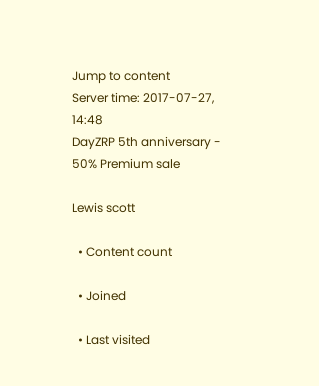Jump to content
Server time: 2017-07-27, 14:48
DayZRP 5th anniversary - 50% Premium sale

Lewis scott

  • Content count

  • Joined

  • Last visited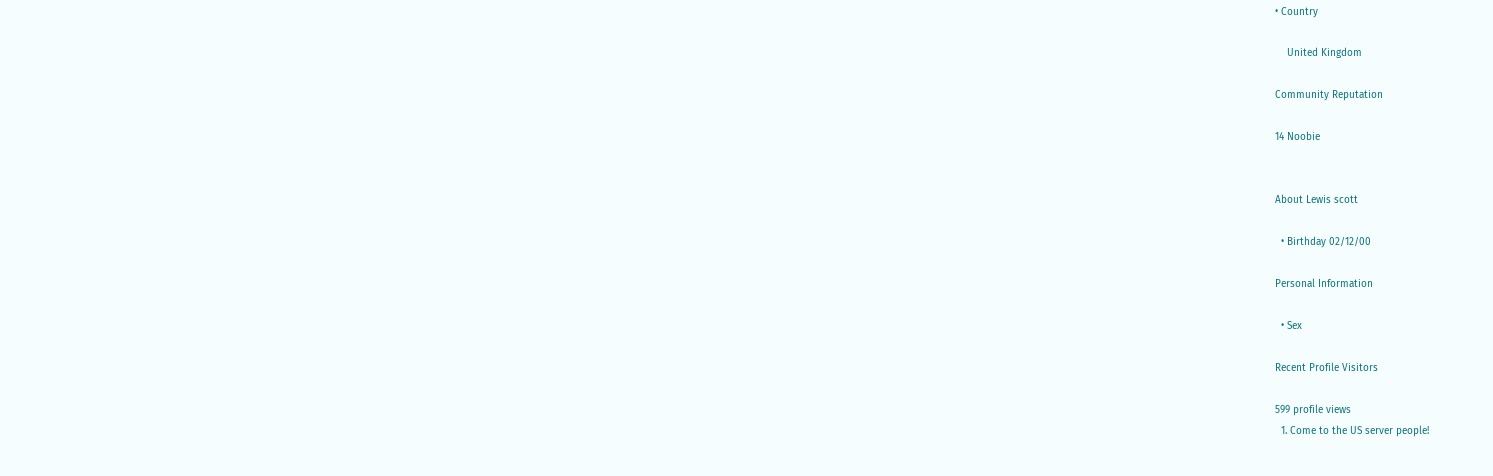• Country

    United Kingdom

Community Reputation

14 Noobie


About Lewis scott

  • Birthday 02/12/00

Personal Information

  • Sex

Recent Profile Visitors

599 profile views
  1. Come to the US server people!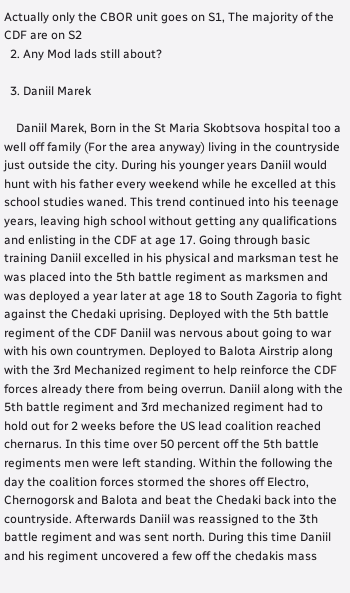Actually only the CBOR unit goes on S1, The majority of the CDF are on S2
  2. Any Mod lads still about?

  3. Daniil Marek

    Daniil Marek, Born in the St Maria Skobtsova hospital too a well off family (For the area anyway) living in the countryside just outside the city. During his younger years Daniil would hunt with his father every weekend while he excelled at this school studies waned. This trend continued into his teenage years, leaving high school without getting any qualifications and enlisting in the CDF at age 17. Going through basic training Daniil excelled in his physical and marksman test he was placed into the 5th battle regiment as marksmen and was deployed a year later at age 18 to South Zagoria to fight against the Chedaki uprising. Deployed with the 5th battle regiment of the CDF Daniil was nervous about going to war with his own countrymen. Deployed to Balota Airstrip along with the 3rd Mechanized regiment to help reinforce the CDF forces already there from being overrun. Daniil along with the 5th battle regiment and 3rd mechanized regiment had to hold out for 2 weeks before the US lead coalition reached chernarus. In this time over 50 percent off the 5th battle regiments men were left standing. Within the following the day the coalition forces stormed the shores off Electro, Chernogorsk and Balota and beat the Chedaki back into the countryside. Afterwards Daniil was reassigned to the 3th battle regiment and was sent north. During this time Daniil and his regiment uncovered a few off the chedakis mass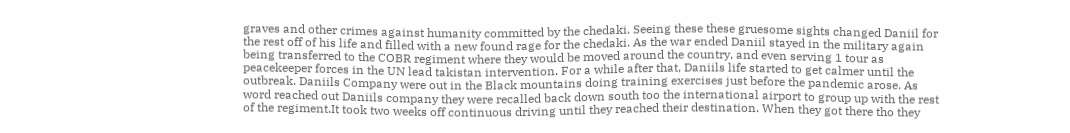graves and other crimes against humanity committed by the chedaki. Seeing these these gruesome sights changed Daniil for the rest off of his life and filled with a new found rage for the chedaki. As the war ended Daniil stayed in the military again being transferred to the COBR regiment where they would be moved around the country, and even serving 1 tour as peacekeeper forces in the UN lead takistan intervention. For a while after that, Daniils life started to get calmer until the outbreak. Daniils Company were out in the Black mountains doing training exercises just before the pandemic arose. As word reached out Daniils company they were recalled back down south too the international airport to group up with the rest of the regiment.It took two weeks off continuous driving until they reached their destination. When they got there tho they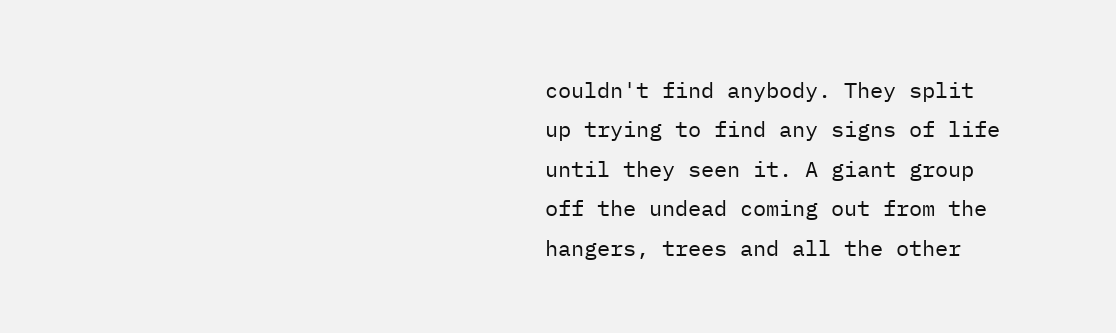couldn't find anybody. They split up trying to find any signs of life until they seen it. A giant group off the undead coming out from the hangers, trees and all the other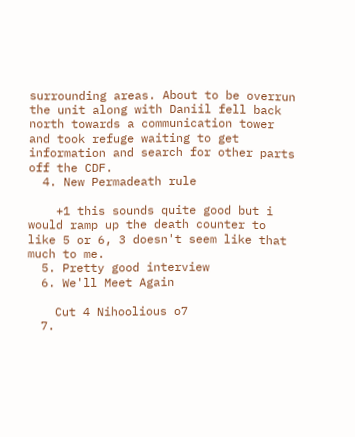surrounding areas. About to be overrun the unit along with Daniil fell back north towards a communication tower and took refuge waiting to get information and search for other parts off the CDF.
  4. New Permadeath rule

    +1 this sounds quite good but i would ramp up the death counter to like 5 or 6, 3 doesn't seem like that much to me.
  5. Pretty good interview
  6. We'll Meet Again

    Cut 4 Nihoolious o7
  7.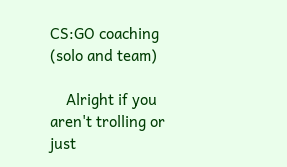CS:GO coaching (solo and team)

    Alright if you aren't trolling or just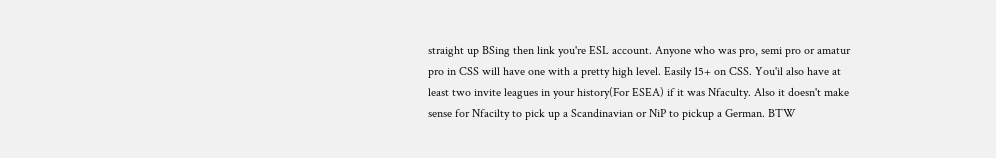straight up BSing then link you're ESL account. Anyone who was pro, semi pro or amatur pro in CSS will have one with a pretty high level. Easily 15+ on CSS. You'il also have at least two invite leagues in your history(For ESEA) if it was Nfaculty. Also it doesn't make sense for Nfacilty to pick up a Scandinavian or NiP to pickup a German. BTW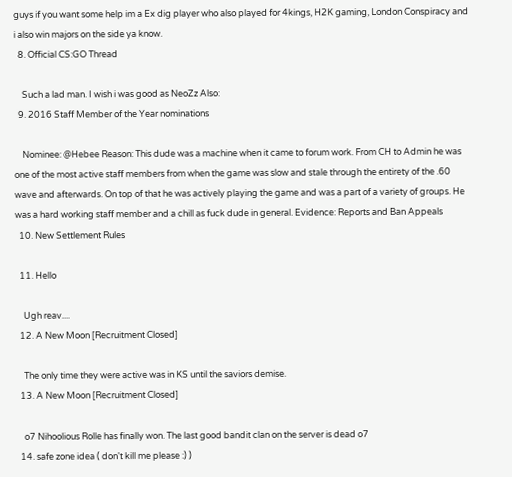guys if you want some help im a Ex dig player who also played for 4kings, H2K gaming, London Conspiracy and i also win majors on the side ya know.
  8. Official CS:GO Thread

    Such a lad man. I wish i was good as NeoZz Also:
  9. 2016 Staff Member of the Year nominations

    Nominee: @Hebee Reason: This dude was a machine when it came to forum work. From CH to Admin he was one of the most active staff members from when the game was slow and stale through the entirety of the .60 wave and afterwards. On top of that he was actively playing the game and was a part of a variety of groups. He was a hard working staff member and a chill as fuck dude in general. Evidence: Reports and Ban Appeals
  10. New Settlement Rules

  11. Hello

    Ugh reav....
  12. A New Moon [Recruitment Closed]

    The only time they were active was in KS until the saviors demise.
  13. A New Moon [Recruitment Closed]

    o7 Nihoolious Rolle has finally won. The last good bandit clan on the server is dead o7
  14. safe zone idea ( don't kill me please :) )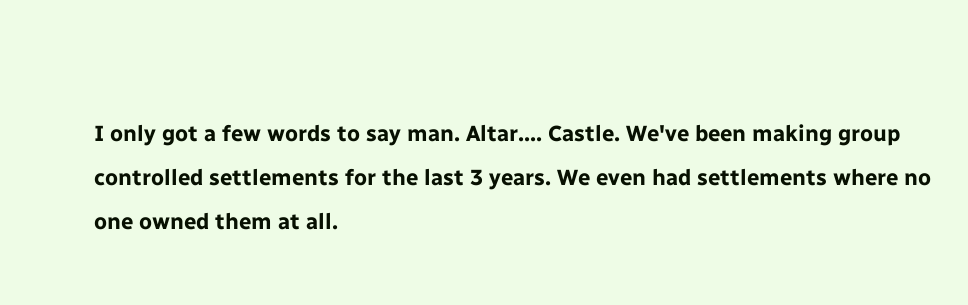I only got a few words to say man. Altar.... Castle. We've been making group controlled settlements for the last 3 years. We even had settlements where no one owned them at all.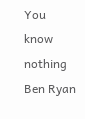You know nothing Ben Ryan